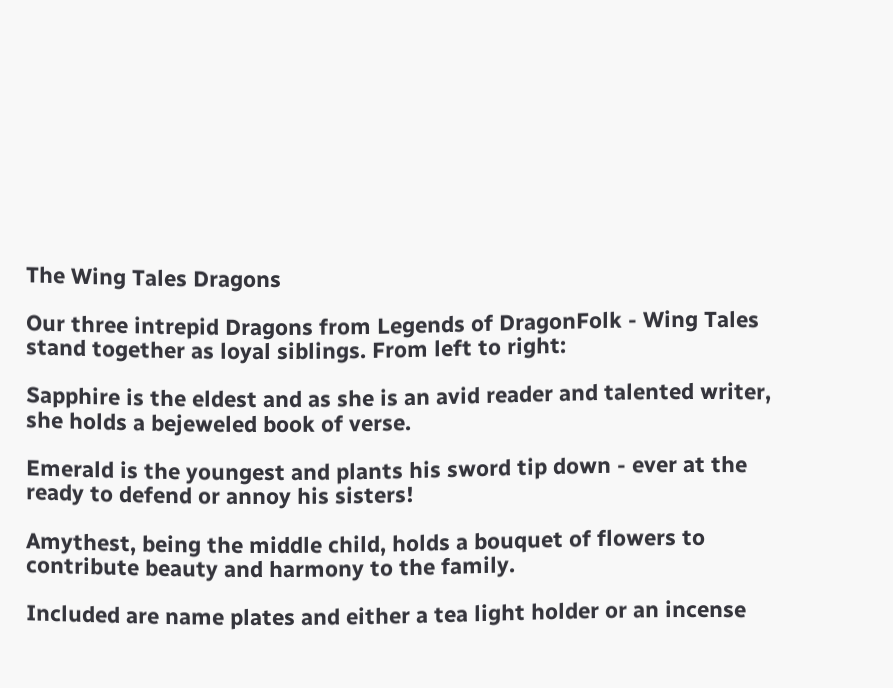The Wing Tales Dragons

Our three intrepid Dragons from Legends of DragonFolk - Wing Tales stand together as loyal siblings. From left to right:

Sapphire is the eldest and as she is an avid reader and talented writer, she holds a bejeweled book of verse.

Emerald is the youngest and plants his sword tip down - ever at the ready to defend or annoy his sisters!

Amythest, being the middle child, holds a bouquet of flowers to contribute beauty and harmony to the family.

Included are name plates and either a tea light holder or an incense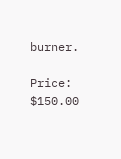burner.

Price: $150.00